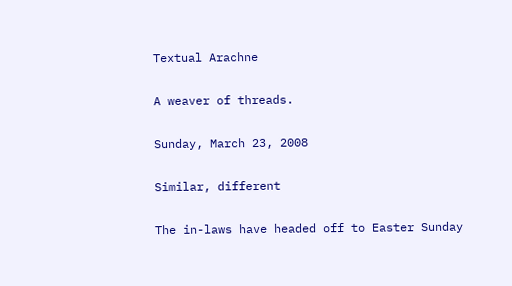Textual Arachne

A weaver of threads.

Sunday, March 23, 2008

Similar, different

The in-laws have headed off to Easter Sunday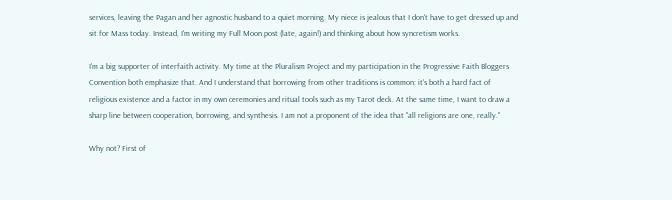services, leaving the Pagan and her agnostic husband to a quiet morning. My niece is jealous that I don't have to get dressed up and sit for Mass today. Instead, I'm writing my Full Moon post (late, again!) and thinking about how syncretism works.

I'm a big supporter of interfaith activity. My time at the Pluralism Project and my participation in the Progressive Faith Bloggers Convention both emphasize that. And I understand that borrowing from other traditions is common: it's both a hard fact of religious existence and a factor in my own ceremonies and ritual tools such as my Tarot deck. At the same time, I want to draw a sharp line between cooperation, borrowing, and synthesis. I am not a proponent of the idea that "all religions are one, really."

Why not? First of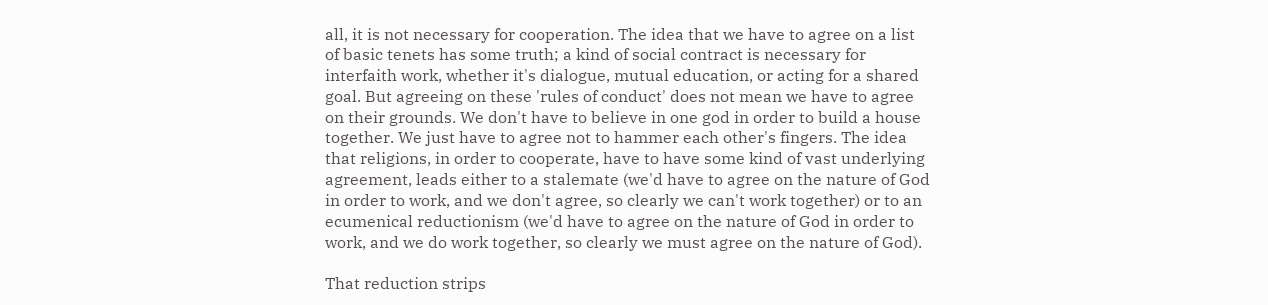all, it is not necessary for cooperation. The idea that we have to agree on a list of basic tenets has some truth; a kind of social contract is necessary for interfaith work, whether it's dialogue, mutual education, or acting for a shared goal. But agreeing on these 'rules of conduct' does not mean we have to agree on their grounds. We don't have to believe in one god in order to build a house together. We just have to agree not to hammer each other's fingers. The idea that religions, in order to cooperate, have to have some kind of vast underlying agreement, leads either to a stalemate (we'd have to agree on the nature of God in order to work, and we don't agree, so clearly we can't work together) or to an ecumenical reductionism (we'd have to agree on the nature of God in order to work, and we do work together, so clearly we must agree on the nature of God).

That reduction strips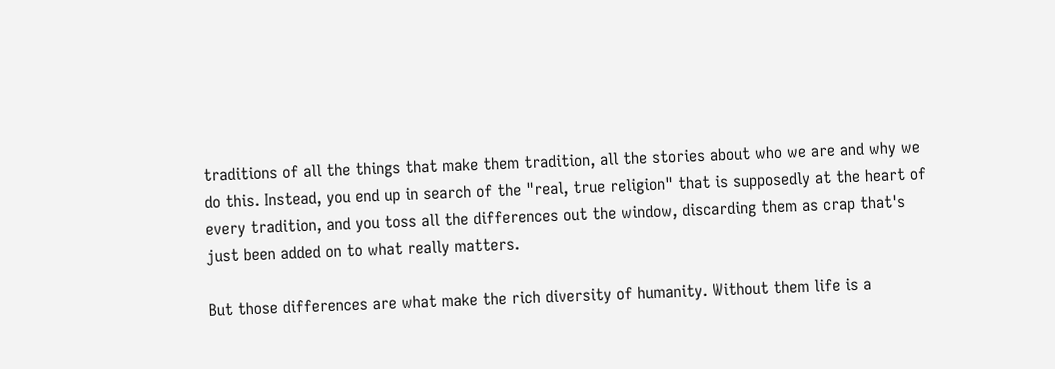traditions of all the things that make them tradition, all the stories about who we are and why we do this. Instead, you end up in search of the "real, true religion" that is supposedly at the heart of every tradition, and you toss all the differences out the window, discarding them as crap that's just been added on to what really matters.

But those differences are what make the rich diversity of humanity. Without them life is a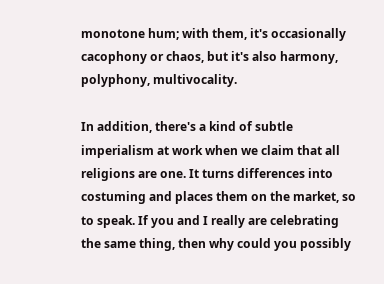monotone hum; with them, it's occasionally cacophony or chaos, but it's also harmony, polyphony, multivocality.

In addition, there's a kind of subtle imperialism at work when we claim that all religions are one. It turns differences into costuming and places them on the market, so to speak. If you and I really are celebrating the same thing, then why could you possibly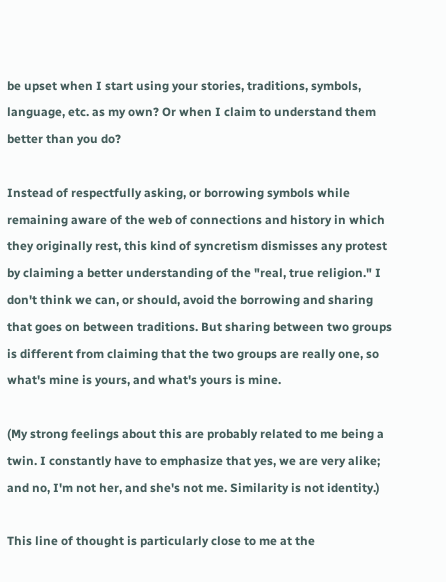be upset when I start using your stories, traditions, symbols, language, etc. as my own? Or when I claim to understand them better than you do?

Instead of respectfully asking, or borrowing symbols while remaining aware of the web of connections and history in which they originally rest, this kind of syncretism dismisses any protest by claiming a better understanding of the "real, true religion." I don't think we can, or should, avoid the borrowing and sharing that goes on between traditions. But sharing between two groups is different from claiming that the two groups are really one, so what's mine is yours, and what's yours is mine.

(My strong feelings about this are probably related to me being a twin. I constantly have to emphasize that yes, we are very alike; and no, I'm not her, and she's not me. Similarity is not identity.)

This line of thought is particularly close to me at the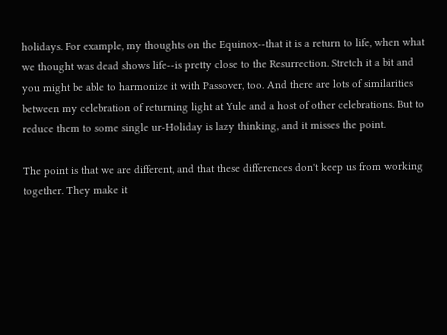holidays. For example, my thoughts on the Equinox--that it is a return to life, when what we thought was dead shows life--is pretty close to the Resurrection. Stretch it a bit and you might be able to harmonize it with Passover, too. And there are lots of similarities between my celebration of returning light at Yule and a host of other celebrations. But to reduce them to some single ur-Holiday is lazy thinking, and it misses the point.

The point is that we are different, and that these differences don't keep us from working together. They make it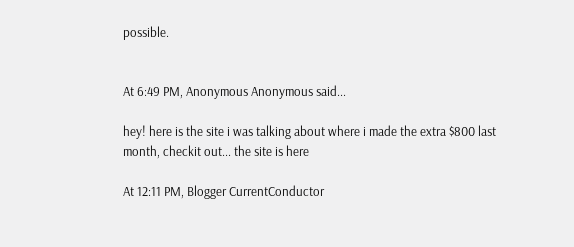possible.


At 6:49 PM, Anonymous Anonymous said...

hey! here is the site i was talking about where i made the extra $800 last month, checkit out... the site is here

At 12:11 PM, Blogger CurrentConductor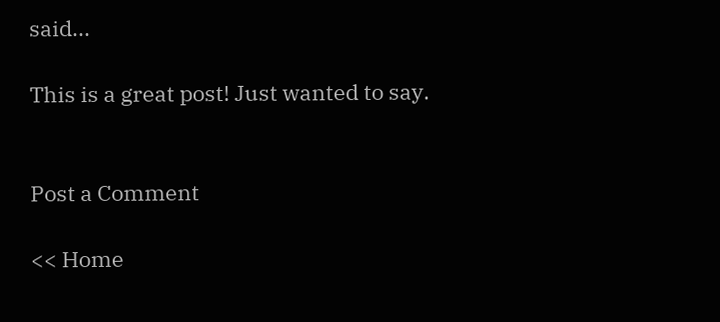said...

This is a great post! Just wanted to say.


Post a Comment

<< Home